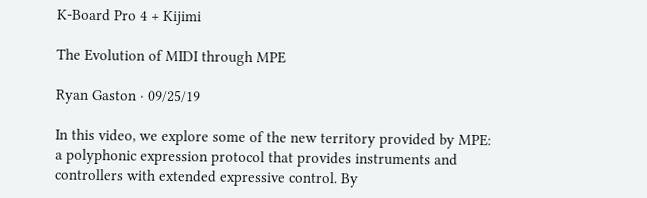K-Board Pro 4 + Kijimi

The Evolution of MIDI through MPE

Ryan Gaston · 09/25/19

In this video, we explore some of the new territory provided by MPE: a polyphonic expression protocol that provides instruments and controllers with extended expressive control. By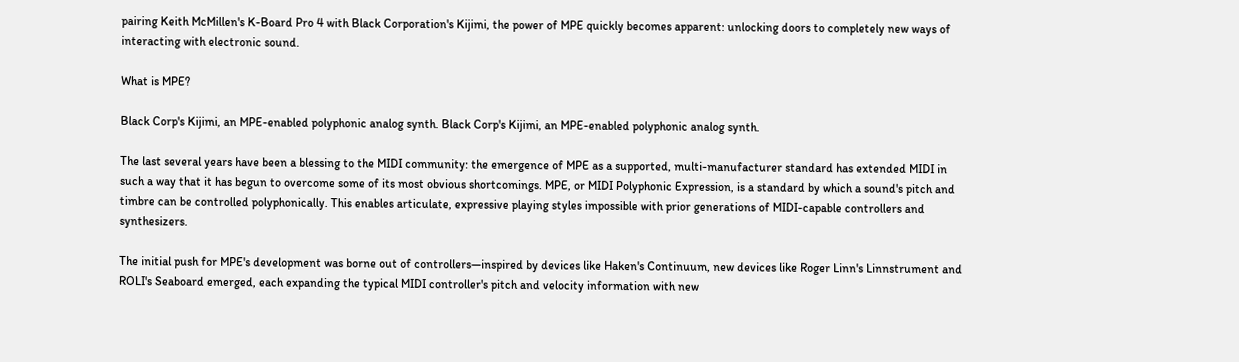pairing Keith McMillen's K-Board Pro 4 with Black Corporation's Kijimi, the power of MPE quickly becomes apparent: unlocking doors to completely new ways of interacting with electronic sound.

What is MPE?

Black Corp's Kijimi, an MPE-enabled polyphonic analog synth. Black Corp's Kijimi, an MPE-enabled polyphonic analog synth.

The last several years have been a blessing to the MIDI community: the emergence of MPE as a supported, multi-manufacturer standard has extended MIDI in such a way that it has begun to overcome some of its most obvious shortcomings. MPE, or MIDI Polyphonic Expression, is a standard by which a sound's pitch and timbre can be controlled polyphonically. This enables articulate, expressive playing styles impossible with prior generations of MIDI-capable controllers and synthesizers.

The initial push for MPE's development was borne out of controllers—inspired by devices like Haken's Continuum, new devices like Roger Linn's Linnstrument and ROLI's Seaboard emerged, each expanding the typical MIDI controller's pitch and velocity information with new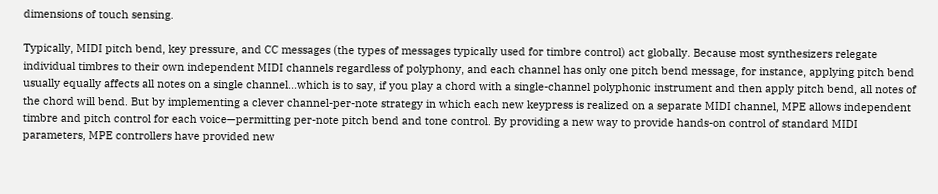dimensions of touch sensing.

Typically, MIDI pitch bend, key pressure, and CC messages (the types of messages typically used for timbre control) act globally. Because most synthesizers relegate individual timbres to their own independent MIDI channels regardless of polyphony, and each channel has only one pitch bend message, for instance, applying pitch bend usually equally affects all notes on a single channel...which is to say, if you play a chord with a single-channel polyphonic instrument and then apply pitch bend, all notes of the chord will bend. But by implementing a clever channel-per-note strategy in which each new keypress is realized on a separate MIDI channel, MPE allows independent timbre and pitch control for each voice—permitting per-note pitch bend and tone control. By providing a new way to provide hands-on control of standard MIDI parameters, MPE controllers have provided new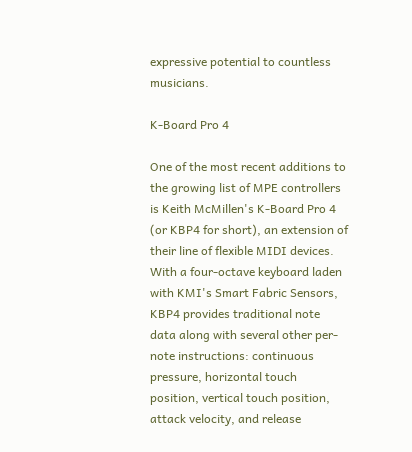expressive potential to countless musicians.

K-Board Pro 4

One of the most recent additions to the growing list of MPE controllers is Keith McMillen's K-Board Pro 4 (or KBP4 for short), an extension of their line of flexible MIDI devices. With a four-octave keyboard laden with KMI's Smart Fabric Sensors, KBP4 provides traditional note data along with several other per-note instructions: continuous pressure, horizontal touch position, vertical touch position, attack velocity, and release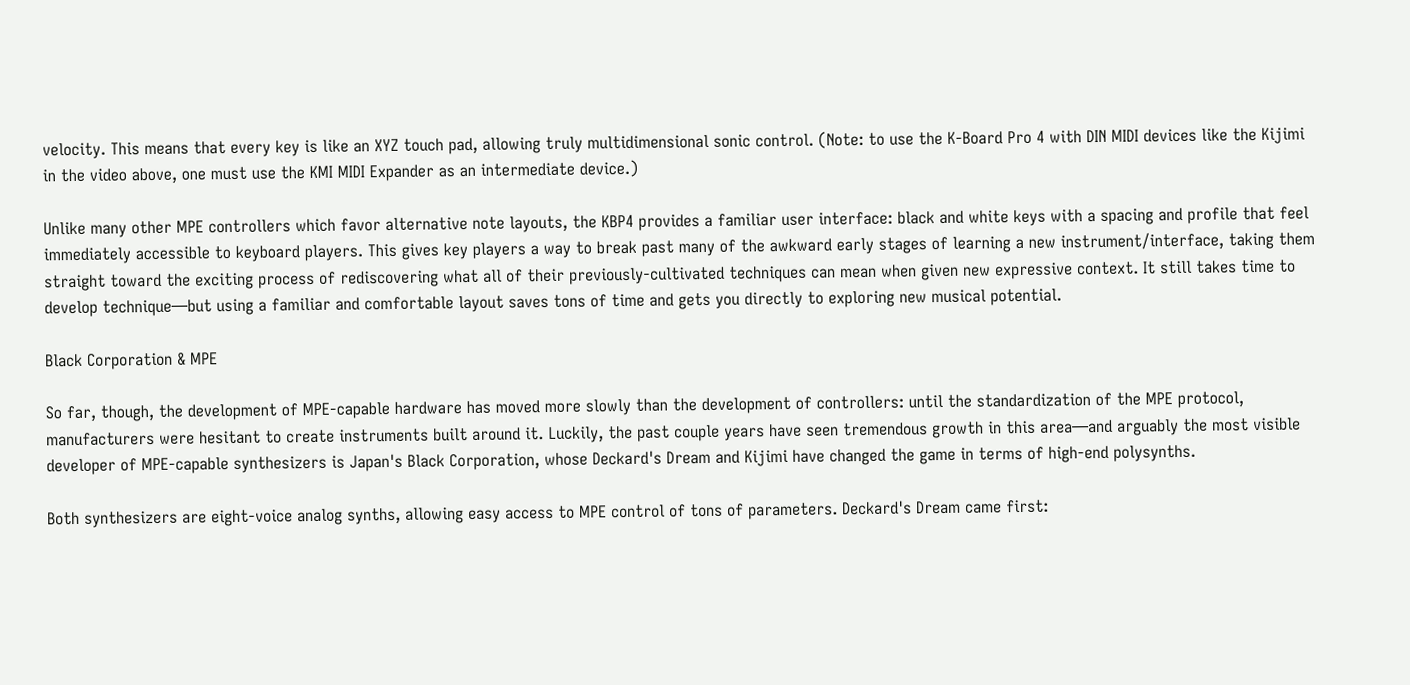velocity. This means that every key is like an XYZ touch pad, allowing truly multidimensional sonic control. (Note: to use the K-Board Pro 4 with DIN MIDI devices like the Kijimi in the video above, one must use the KMI MIDI Expander as an intermediate device.)

Unlike many other MPE controllers which favor alternative note layouts, the KBP4 provides a familiar user interface: black and white keys with a spacing and profile that feel immediately accessible to keyboard players. This gives key players a way to break past many of the awkward early stages of learning a new instrument/interface, taking them straight toward the exciting process of rediscovering what all of their previously-cultivated techniques can mean when given new expressive context. It still takes time to develop technique—but using a familiar and comfortable layout saves tons of time and gets you directly to exploring new musical potential.

Black Corporation & MPE

So far, though, the development of MPE-capable hardware has moved more slowly than the development of controllers: until the standardization of the MPE protocol, manufacturers were hesitant to create instruments built around it. Luckily, the past couple years have seen tremendous growth in this area—and arguably the most visible developer of MPE-capable synthesizers is Japan's Black Corporation, whose Deckard's Dream and Kijimi have changed the game in terms of high-end polysynths.

Both synthesizers are eight-voice analog synths, allowing easy access to MPE control of tons of parameters. Deckard's Dream came first: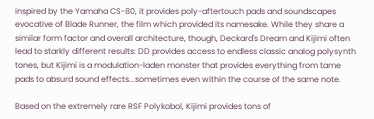inspired by the Yamaha CS-80, it provides poly-aftertouch pads and soundscapes evocative of Blade Runner, the film which provided its namesake. While they share a similar form factor and overall architecture, though, Deckard's Dream and Kijimi often lead to starkly different results: DD provides access to endless classic analog polysynth tones, but Kijimi is a modulation-laden monster that provides everything from tame pads to absurd sound effects...sometimes even within the course of the same note.

Based on the extremely rare RSF Polykobol, Kijimi provides tons of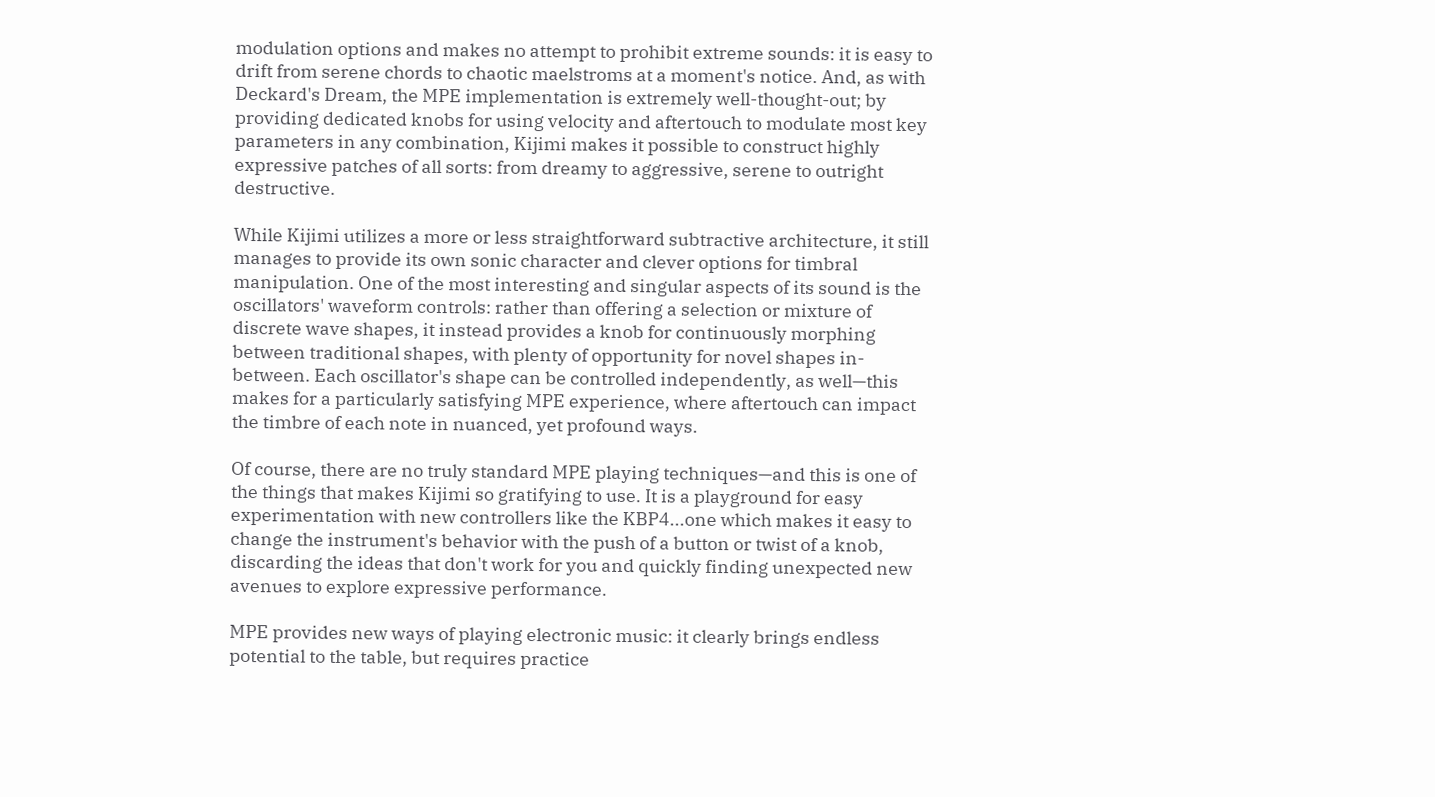modulation options and makes no attempt to prohibit extreme sounds: it is easy to drift from serene chords to chaotic maelstroms at a moment's notice. And, as with Deckard's Dream, the MPE implementation is extremely well-thought-out; by providing dedicated knobs for using velocity and aftertouch to modulate most key parameters in any combination, Kijimi makes it possible to construct highly expressive patches of all sorts: from dreamy to aggressive, serene to outright destructive.

While Kijimi utilizes a more or less straightforward subtractive architecture, it still manages to provide its own sonic character and clever options for timbral manipulation. One of the most interesting and singular aspects of its sound is the oscillators' waveform controls: rather than offering a selection or mixture of discrete wave shapes, it instead provides a knob for continuously morphing between traditional shapes, with plenty of opportunity for novel shapes in-between. Each oscillator's shape can be controlled independently, as well—this makes for a particularly satisfying MPE experience, where aftertouch can impact the timbre of each note in nuanced, yet profound ways.

Of course, there are no truly standard MPE playing techniques—and this is one of the things that makes Kijimi so gratifying to use. It is a playground for easy experimentation with new controllers like the KBP4...one which makes it easy to change the instrument's behavior with the push of a button or twist of a knob, discarding the ideas that don't work for you and quickly finding unexpected new avenues to explore expressive performance.

MPE provides new ways of playing electronic music: it clearly brings endless potential to the table, but requires practice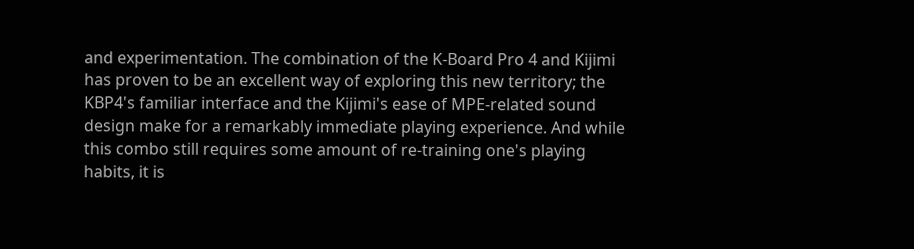and experimentation. The combination of the K-Board Pro 4 and Kijimi has proven to be an excellent way of exploring this new territory; the KBP4's familiar interface and the Kijimi's ease of MPE-related sound design make for a remarkably immediate playing experience. And while this combo still requires some amount of re-training one's playing habits, it is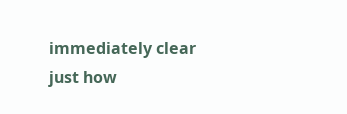immediately clear just how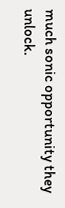much sonic opportunity they unlock.